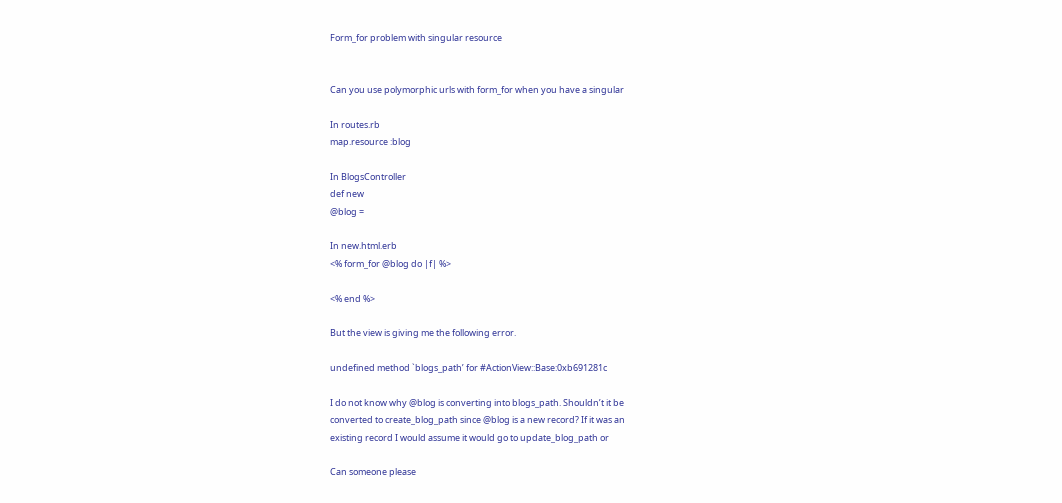Form_for problem with singular resource


Can you use polymorphic urls with form_for when you have a singular

In routes.rb
map.resource :blog

In BlogsController
def new
@blog =

In new.html.erb
<% form_for @blog do |f| %>

<% end %>

But the view is giving me the following error.

undefined method `blogs_path’ for #ActionView::Base:0xb691281c

I do not know why @blog is converting into blogs_path. Shouldn’t it be
converted to create_blog_path since @blog is a new record? If it was an
existing record I would assume it would go to update_blog_path or

Can someone please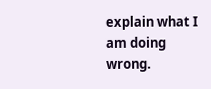explain what I am doing wrong.